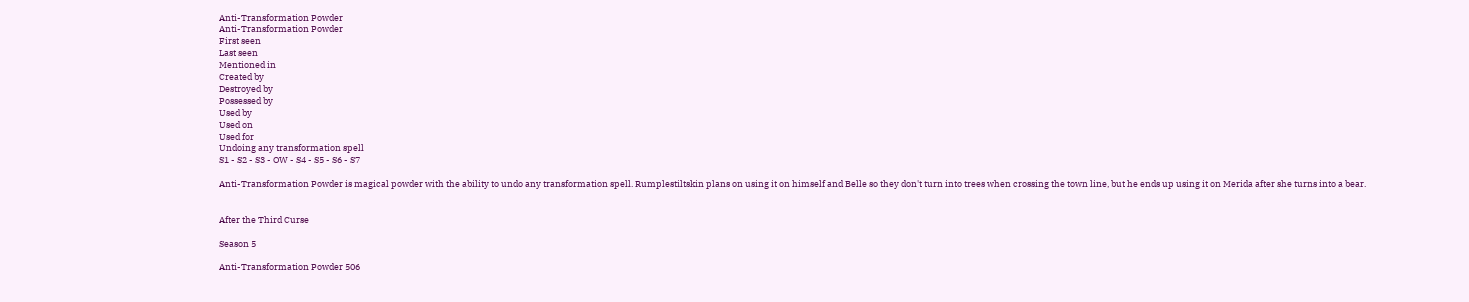Anti-Transformation Powder
Anti-Transformation Powder
First seen
Last seen
Mentioned in
Created by
Destroyed by
Possessed by
Used by
Used on
Used for
Undoing any transformation spell
S1 - S2 - S3 - OW - S4 - S5 - S6 - S7

Anti-Transformation Powder is magical powder with the ability to undo any transformation spell. Rumplestiltskin plans on using it on himself and Belle so they don't turn into trees when crossing the town line, but he ends up using it on Merida after she turns into a bear.


After the Third Curse

Season 5

Anti-Transformation Powder 506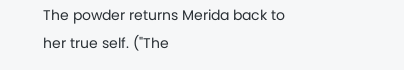The powder returns Merida back to her true self. ("The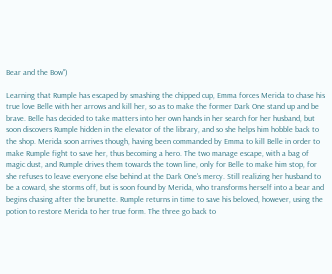Bear and the Bow")

Learning that Rumple has escaped by smashing the chipped cup, Emma forces Merida to chase his true love Belle with her arrows and kill her, so as to make the former Dark One stand up and be brave. Belle has decided to take matters into her own hands in her search for her husband, but soon discovers Rumple hidden in the elevator of the library, and so she helps him hobble back to the shop. Merida soon arrives though, having been commanded by Emma to kill Belle in order to make Rumple fight to save her, thus becoming a hero. The two manage escape, with a bag of magic dust, and Rumple drives them towards the town line, only for Belle to make him stop, for she refuses to leave everyone else behind at the Dark One's mercy. Still realizing her husband to be a coward, she storms off, but is soon found by Merida, who transforms herself into a bear and begins chasing after the brunette. Rumple returns in time to save his beloved, however, using the potion to restore Merida to her true form. The three go back to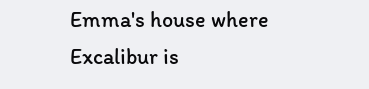Emma's house where Excalibur is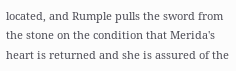located, and Rumple pulls the sword from the stone on the condition that Merida's heart is returned and she is assured of the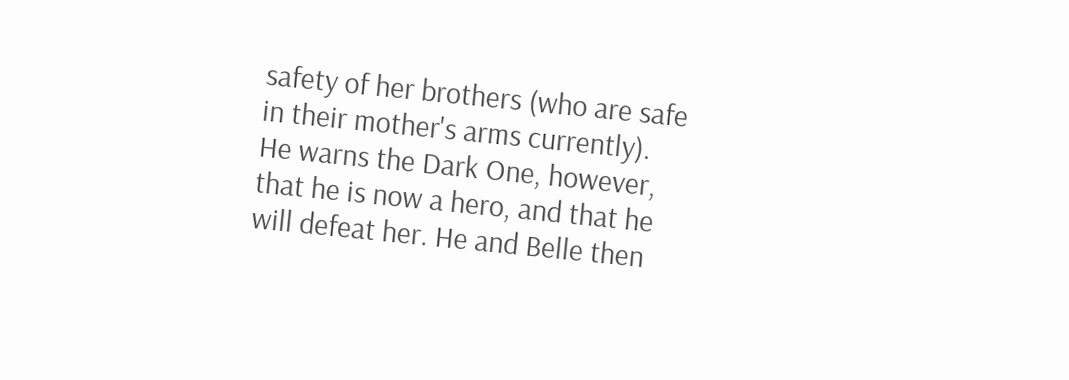safety of her brothers (who are safe in their mother's arms currently). He warns the Dark One, however, that he is now a hero, and that he will defeat her. He and Belle then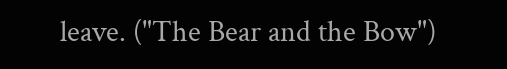leave. ("The Bear and the Bow")